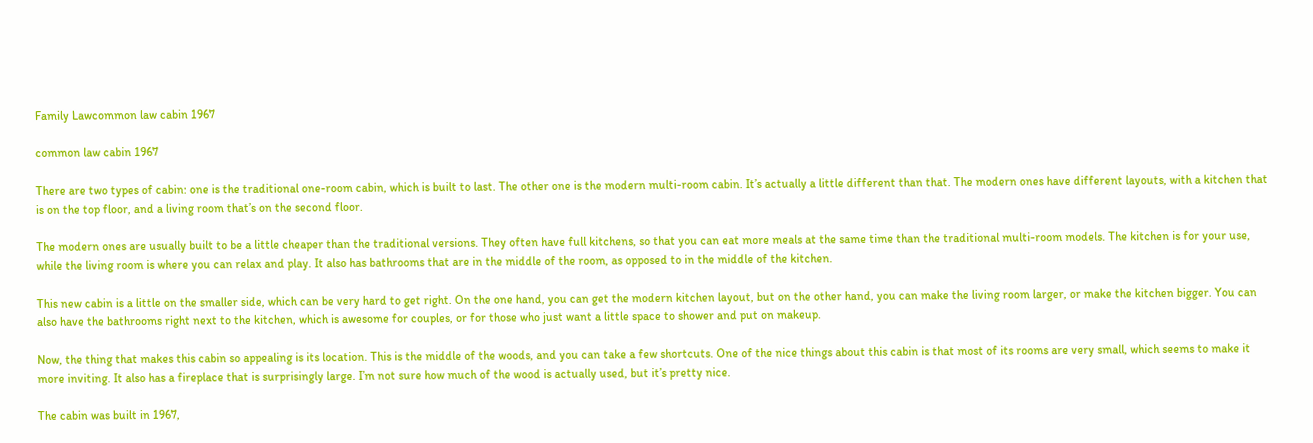Family Lawcommon law cabin 1967

common law cabin 1967

There are two types of cabin: one is the traditional one-room cabin, which is built to last. The other one is the modern multi-room cabin. It’s actually a little different than that. The modern ones have different layouts, with a kitchen that is on the top floor, and a living room that’s on the second floor.

The modern ones are usually built to be a little cheaper than the traditional versions. They often have full kitchens, so that you can eat more meals at the same time than the traditional multi-room models. The kitchen is for your use, while the living room is where you can relax and play. It also has bathrooms that are in the middle of the room, as opposed to in the middle of the kitchen.

This new cabin is a little on the smaller side, which can be very hard to get right. On the one hand, you can get the modern kitchen layout, but on the other hand, you can make the living room larger, or make the kitchen bigger. You can also have the bathrooms right next to the kitchen, which is awesome for couples, or for those who just want a little space to shower and put on makeup.

Now, the thing that makes this cabin so appealing is its location. This is the middle of the woods, and you can take a few shortcuts. One of the nice things about this cabin is that most of its rooms are very small, which seems to make it more inviting. It also has a fireplace that is surprisingly large. I’m not sure how much of the wood is actually used, but it’s pretty nice.

The cabin was built in 1967,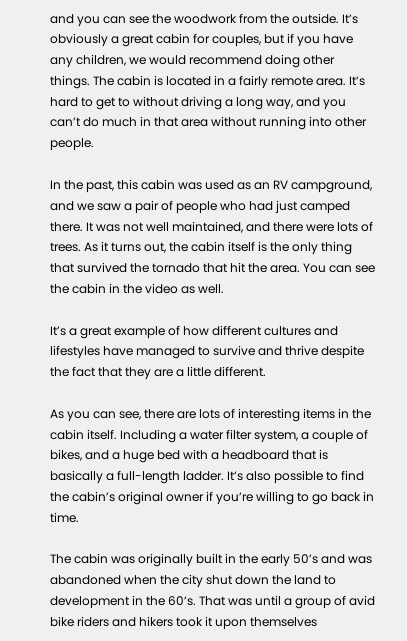and you can see the woodwork from the outside. It’s obviously a great cabin for couples, but if you have any children, we would recommend doing other things. The cabin is located in a fairly remote area. It’s hard to get to without driving a long way, and you can’t do much in that area without running into other people.

In the past, this cabin was used as an RV campground, and we saw a pair of people who had just camped there. It was not well maintained, and there were lots of trees. As it turns out, the cabin itself is the only thing that survived the tornado that hit the area. You can see the cabin in the video as well.

It’s a great example of how different cultures and lifestyles have managed to survive and thrive despite the fact that they are a little different.

As you can see, there are lots of interesting items in the cabin itself. Including a water filter system, a couple of bikes, and a huge bed with a headboard that is basically a full-length ladder. It’s also possible to find the cabin’s original owner if you’re willing to go back in time.

The cabin was originally built in the early 50’s and was abandoned when the city shut down the land to development in the 60’s. That was until a group of avid bike riders and hikers took it upon themselves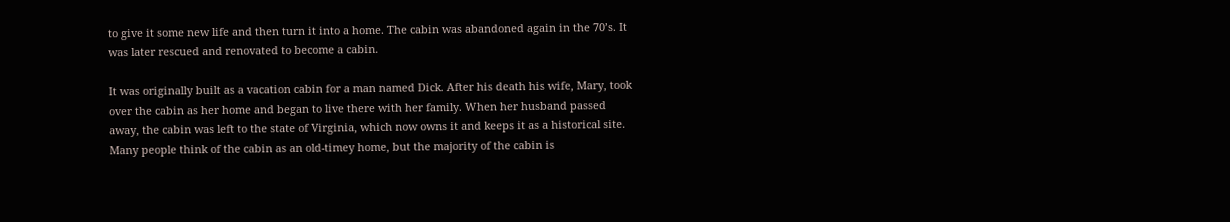to give it some new life and then turn it into a home. The cabin was abandoned again in the 70’s. It was later rescued and renovated to become a cabin.

It was originally built as a vacation cabin for a man named Dick. After his death his wife, Mary, took over the cabin as her home and began to live there with her family. When her husband passed away, the cabin was left to the state of Virginia, which now owns it and keeps it as a historical site. Many people think of the cabin as an old-timey home, but the majority of the cabin is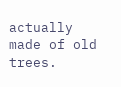actually made of old trees.